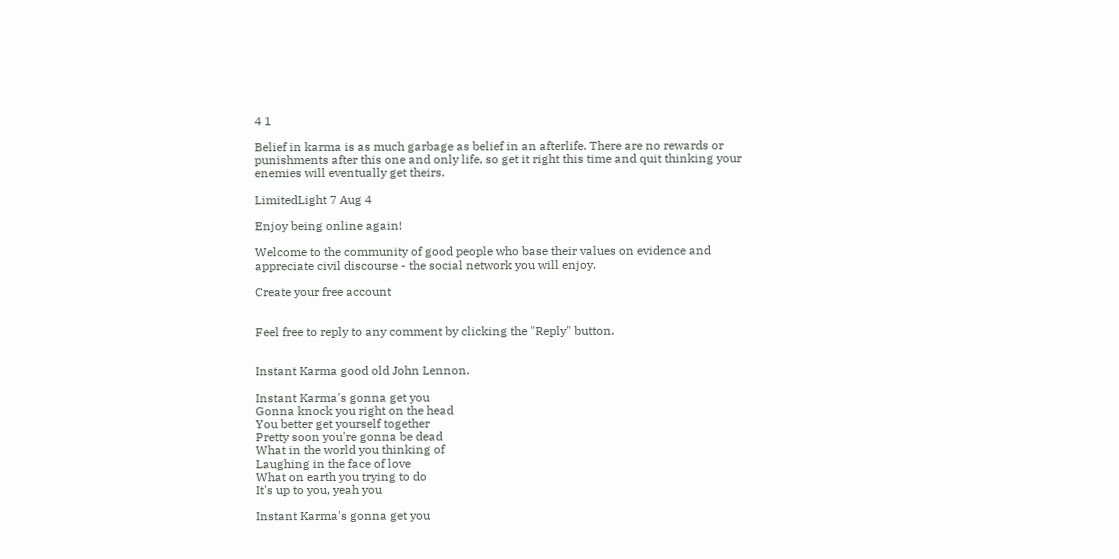4 1

Belief in karma is as much garbage as belief in an afterlife. There are no rewards or punishments after this one and only life, so get it right this time and quit thinking your enemies will eventually get theirs.

LimitedLight 7 Aug 4

Enjoy being online again!

Welcome to the community of good people who base their values on evidence and appreciate civil discourse - the social network you will enjoy.

Create your free account


Feel free to reply to any comment by clicking the "Reply" button.


Instant Karma good old John Lennon.

Instant Karma's gonna get you
Gonna knock you right on the head
You better get yourself together
Pretty soon you're gonna be dead
What in the world you thinking of
Laughing in the face of love
What on earth you trying to do
It's up to you, yeah you

Instant Karma's gonna get you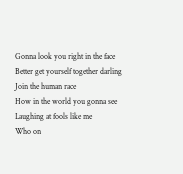Gonna look you right in the face
Better get yourself together darling
Join the human race
How in the world you gonna see
Laughing at fools like me
Who on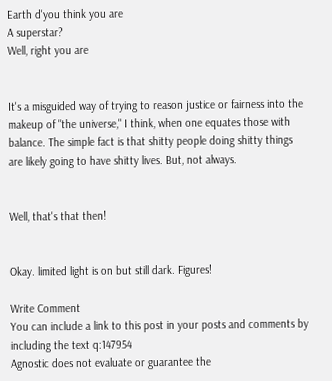Earth d'you think you are
A superstar?
Well, right you are


It's a misguided way of trying to reason justice or fairness into the makeup of "the universe," I think, when one equates those with balance. The simple fact is that shitty people doing shitty things are likely going to have shitty lives. But, not always.


Well, that's that then!


Okay. limited light is on but still dark. Figures!

Write Comment
You can include a link to this post in your posts and comments by including the text q:147954
Agnostic does not evaluate or guarantee the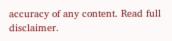accuracy of any content. Read full disclaimer.